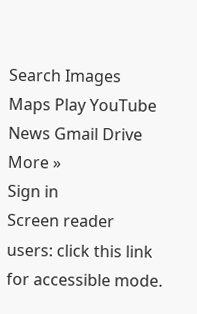Search Images Maps Play YouTube News Gmail Drive More »
Sign in
Screen reader users: click this link for accessible mode.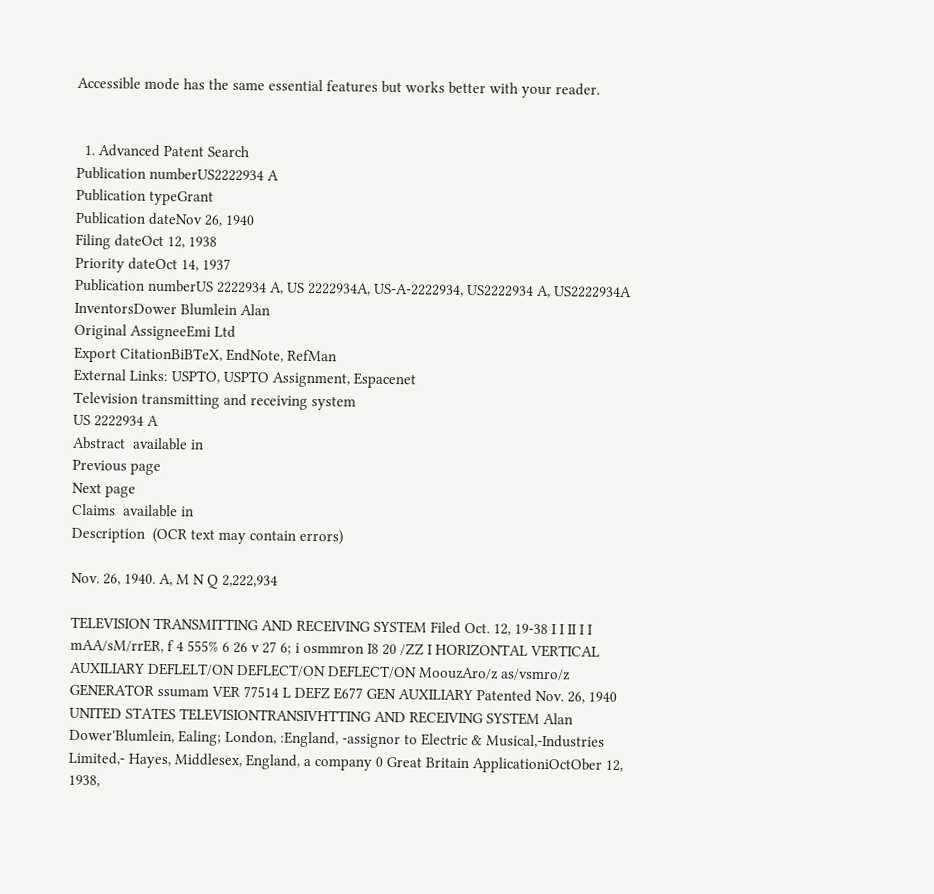Accessible mode has the same essential features but works better with your reader.


  1. Advanced Patent Search
Publication numberUS2222934 A
Publication typeGrant
Publication dateNov 26, 1940
Filing dateOct 12, 1938
Priority dateOct 14, 1937
Publication numberUS 2222934 A, US 2222934A, US-A-2222934, US2222934 A, US2222934A
InventorsDower Blumlein Alan
Original AssigneeEmi Ltd
Export CitationBiBTeX, EndNote, RefMan
External Links: USPTO, USPTO Assignment, Espacenet
Television transmitting and receiving system
US 2222934 A
Abstract  available in
Previous page
Next page
Claims  available in
Description  (OCR text may contain errors)

Nov. 26, 1940. A, M N Q 2,222,934

TELEVISION TRANSMITTING AND RECEIVING SYSTEM Filed Oct. 12, 19-38 I I II I I mAA/sM/rrER, f 4 555% 6 26 v 27 6; i osmmron I8 20 /ZZ I HORIZONTAL VERTICAL AUXILIARY DEFLELT/ON DEFLECT/ON DEFLECT/ON MoouzAro/z as/vsmro/z GENERATOR ssumam VER 77514 L DEFZ E677 GEN AUXILIARY Patented Nov. 26, 1940 UNITED STATES TELEVISIONTRANSIVHTTING AND RECEIVING SYSTEM Alan Dower'Blumlein, Ealing; London, :England, -assignor to Electric & Musical,-Industries Limited,- Hayes, Middlesex, England, a company 0 Great Britain ApplicationiOctOber 12, 1938,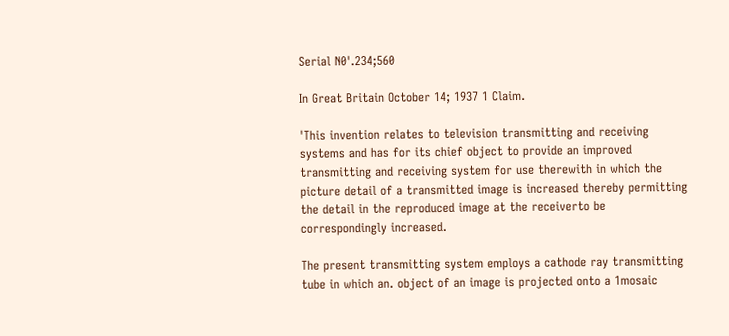Serial N0'.234;560

In Great Britain October 14; 1937 1 Claim.

'This invention relates to television transmitting and receiving systems and has for its chief object to provide an improved transmitting and receiving system for use therewith in which the picture detail of a transmitted image is increased thereby permitting the detail in the reproduced image at the receiverto be correspondingly increased.

The present transmitting system employs a cathode ray transmitting tube in which an. object of an image is projected onto a 1mosaic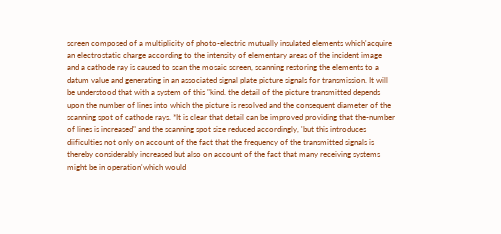screen composed of a multiplicity of photo-electric mutually insulated elements which'acquire an electrostatic charge according to the intensity of elementary areas of the incident image and a cathode ray is caused to scan the mosaic screen, scanning restoring the elements to a datum value and generating in an associated signal plate picture signals for transmission. It will be understood that with a system of this "kind. the detail of the picture transmitted depends upon the number of lines into which the picture is resolved and the consequent diameter of the scanning spot of cathode rays. *It is clear that detail can be improved providing that the-number of lines is increased" and the scanning spot size reduced accordingly, 'but this introduces diificulties not only on account of the fact that the frequency of the transmitted signals is thereby considerably increased but also on account of the fact that many receiving systems might be in operation'which would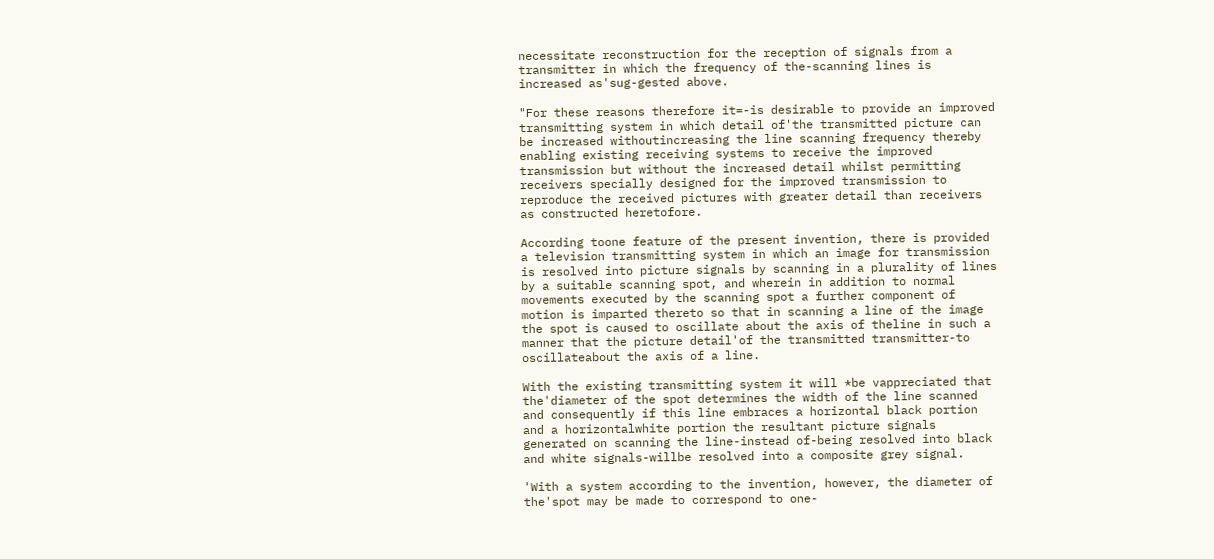necessitate reconstruction for the reception of signals from a transmitter in which the frequency of the-scanning lines is increased as'sug-gested above.

"For these reasons therefore it=-is desirable to provide an improved transmitting system in which detail of'the transmitted picture can be increased withoutincreasing the line scanning frequency thereby enabling existing receiving systems to receive the improved transmission but without the increased detail whilst permitting receivers specially designed for the improved transmission to reproduce the received pictures with greater detail than receivers as constructed heretofore.

According toone feature of the present invention, there is provided a television transmitting system in which an image for transmission is resolved into picture signals by scanning in a plurality of lines by a suitable scanning spot, and wherein in addition to normal movements executed by the scanning spot a further component of motion is imparted thereto so that in scanning a line of the image the spot is caused to oscillate about the axis of theline in such a manner that the picture detail'of the transmitted transmitter-to oscillateabout the axis of a line.

With the existing transmitting system it will *be vappreciated that the'diameter of the spot determines the width of the line scanned and consequently if this line embraces a horizontal black portion and a horizontalwhite portion the resultant picture signals generated on scanning the line-instead of-being resolved into black and white signals-willbe resolved into a composite grey signal.

'With a system according to the invention, however, the diameter of the'spot may be made to correspond to one-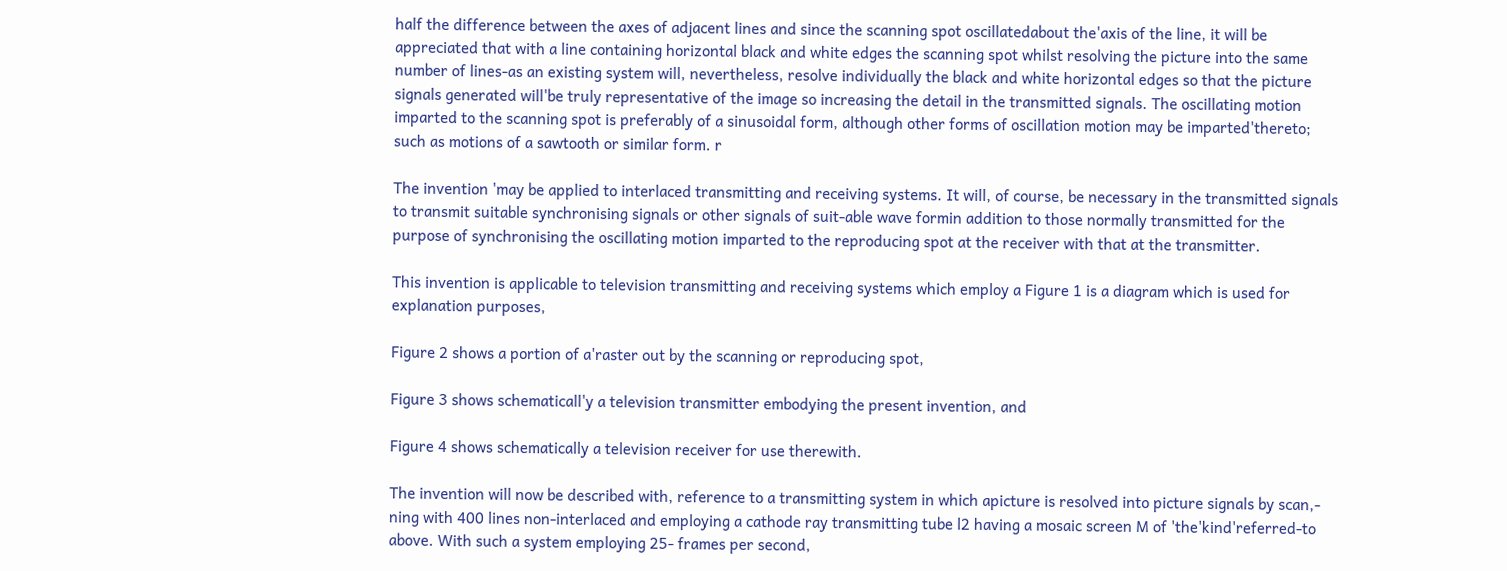half the difference between the axes of adjacent lines and since the scanning spot oscillatedabout the'axis of the line, it will be appreciated that with a line containing horizontal black and white edges the scanning spot whilst resolving the picture into the same number of lines-as an existing system will, nevertheless, resolve individually the black and white horizontal edges so that the picture signals generated will'be truly representative of the image so increasing the detail in the transmitted signals. The oscillating motion imparted to the scanning spot is preferably of a sinusoidal form, although other forms of oscillation motion may be imparted'thereto; such as motions of a sawtooth or similar form. r

The invention 'may be applied to interlaced transmitting and receiving systems. It will, of course, be necessary in the transmitted signals to transmit suitable synchronising signals or other signals of suit-able wave formin addition to those normally transmitted for the purpose of synchronising the oscillating motion imparted to the reproducing spot at the receiver with that at the transmitter.

This invention is applicable to television transmitting and receiving systems which employ a Figure 1 is a diagram which is used for explanation purposes,

Figure 2 shows a portion of a'raster out by the scanning or reproducing spot,

Figure 3 shows schematicall'y a television transmitter embodying the present invention, and

Figure 4 shows schematically a television receiver for use therewith.

The invention will now be described with, reference to a transmitting system in which apicture is resolved into picture signals by scan,- ning with 400 lines non-interlaced and employing a cathode ray transmitting tube l2 having a mosaic screen M of 'the'kind'referred-to above. With such a system employing 25- frames per second,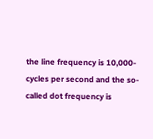the line frequency is 10,000-cycles per second and the so-called dot frequency is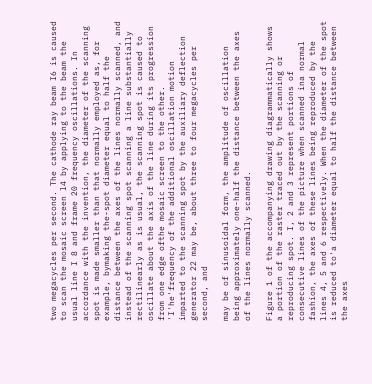two megacycles per second. The cathode ray beam I6 is caused to scan the mosaic screen l4 by applying to the beam the usual line I 8 and frame 20 frequency oscillations. In accordance with the invention, the diameter of the scanning spot is made smaller than that normally employed as, for example, bymaking the-spot diameter equal to half the distance between the axes of the lines normally scanned, and instead of the scanning spot scanning a line substantially rectilinearly as is usual, the scanning spot is caused to oscillate about the axis of the line during its progression from one edge ofthe mosaic screen to the other. 'I'he'frequency of the additional oscillation motion imparted to the scanning spot by the auxiliary deflection generator 22 may be, about three to four megacycles per second, and

may be of sinusoidal form, the amplitude of oscillation being approximately one-half the distance between the axes of the lines normally scanned.

Figure 1 of the accompanying drawing diagrammatically shows a portion of the raster traced out by the scanning or reproducing spot. I, 2 and 3 represent portions of consecutive lines of the picture when scanned ina normal fashion, the axes of these lines being reproduced by the lines 4, 5 and 6 respectively. When the diameter of the spot is reduced to'a diameter equal to half the distance between the axes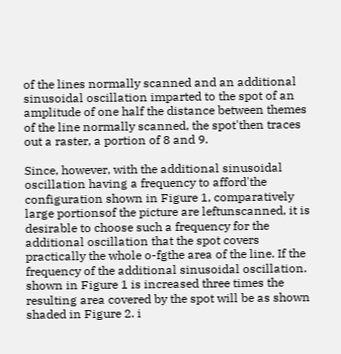of the lines normally scanned and an additional sinusoidal oscillation imparted to the spot of an amplitude of one half the distance between themes of the line normally scanned, the spot'then traces out a raster, a portion of 8 and 9.

Since, however, with the additional sinusoidal oscillation having a frequency to afford'the configuration shown in Figure 1, comparatively large portionsof the picture are leftunscanned, it is desirable to choose such a frequency for the additional oscillation that the spot covers practically the whole o-fgthe area of the line. If the frequency of the additional sinusoidal oscillation. shown in Figure 1 is increased three times the resulting area covered by the spot will be as shown shaded in Figure 2. i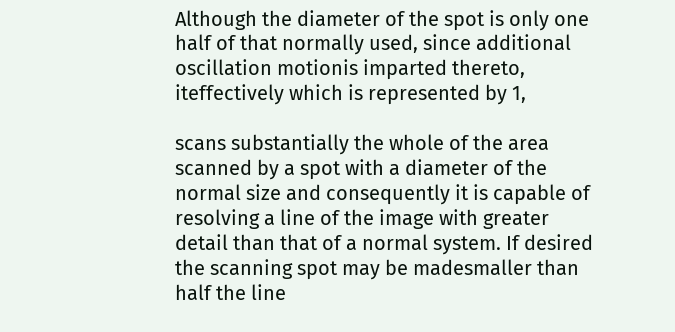Although the diameter of the spot is only one half of that normally used, since additional oscillation motionis imparted thereto, iteffectively which is represented by 1,

scans substantially the whole of the area scanned by a spot with a diameter of the normal size and consequently it is capable of resolving a line of the image with greater detail than that of a normal system. If desired the scanning spot may be madesmaller than half the line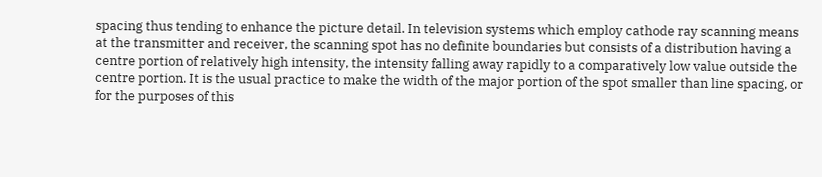spacing thus tending to enhance the picture detail. In television systems which employ cathode ray scanning means at the transmitter and receiver, the scanning spot has no definite boundaries but consists of a distribution having a centre portion of relatively high intensity, the intensity falling away rapidly to a comparatively low value outside the centre portion. It is the usual practice to make the width of the major portion of the spot smaller than line spacing, or for the purposes of this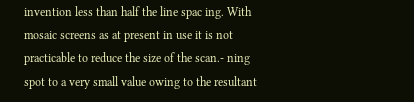invention less than half the line spac ing. With mosaic screens as at present in use it is not practicable to reduce the size of the scan.- ning spot to a very small value owing to the resultant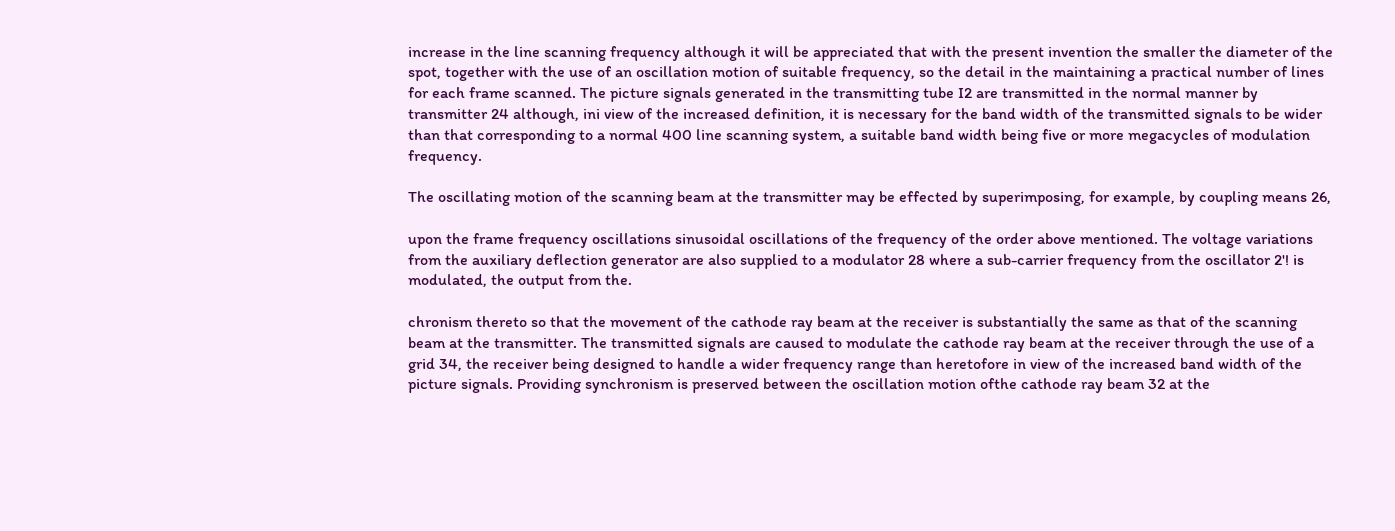increase in the line scanning frequency although it will be appreciated that with the present invention the smaller the diameter of the spot, together with the use of an oscillation motion of suitable frequency, so the detail in the maintaining a practical number of lines for each frame scanned. The picture signals generated in the transmitting tube I2 are transmitted in the normal manner by transmitter 24 although, ini view of the increased definition, it is necessary for the band width of the transmitted signals to be wider than that corresponding to a normal 400 line scanning system, a suitable band width being five or more megacycles of modulation frequency.

The oscillating motion of the scanning beam at the transmitter may be effected by superimposing, for example, by coupling means 26,

upon the frame frequency oscillations sinusoidal oscillations of the frequency of the order above mentioned. The voltage variations from the auxiliary deflection generator are also supplied to a modulator 28 where a sub-carrier frequency from the oscillator 2'! is modulated, the output from the.

chronism thereto so that the movement of the cathode ray beam at the receiver is substantially the same as that of the scanning beam at the transmitter. The transmitted signals are caused to modulate the cathode ray beam at the receiver through the use of a grid 34, the receiver being designed to handle a wider frequency range than heretofore in view of the increased band width of the picture signals. Providing synchronism is preserved between the oscillation motion ofthe cathode ray beam 32 at the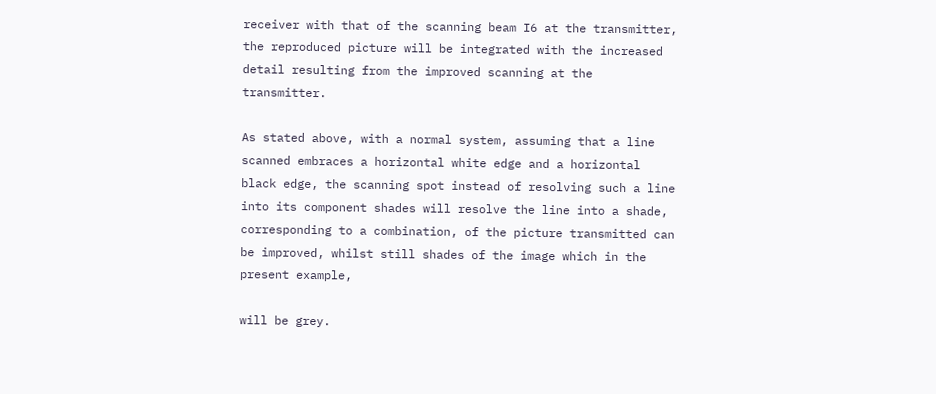receiver with that of the scanning beam I6 at the transmitter, the reproduced picture will be integrated with the increased detail resulting from the improved scanning at the transmitter.

As stated above, with a normal system, assuming that a line scanned embraces a horizontal white edge and a horizontal black edge, the scanning spot instead of resolving such a line into its component shades will resolve the line into a shade, corresponding to a combination, of the picture transmitted can be improved, whilst still shades of the image which in the present example,

will be grey.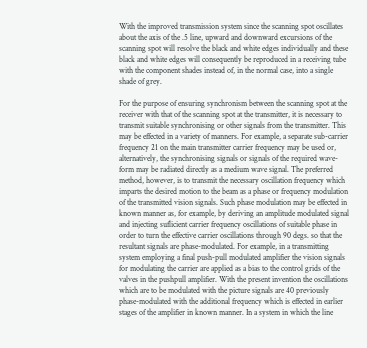With the improved transmission system since the scanning spot oscillates about the axis of the .5 line, upward and downward excursions of the scanning spot will resolve the black and white edges individually and these black and white edges will consequently be reproduced in a receiving tube with the component shades instead of, in the normal case, into a single shade of grey.

For the purpose of ensuring synchronism between the scanning spot at the receiver with that of the scanning spot at the transmitter, it is necessary to transmit suitable synchronising or other signals from the transmitter. This may be effected in a variety of manners. For example, a separate sub-carrier frequency 21 on the main transmitter carrier frequency may be used or, alternatively, the synchronising signals or signals of the required wave-form may be radiated directly as a medium wave signal. The preferred method, however, is to transmit the necessary oscillation frequency which imparts the desired motion to the beam as a phase or frequency modulation of the transmitted vision signals. Such phase modulation may be effected in known manner as, for example, by deriving an amplitude modulated signal and injecting suflicient carrier frequency oscillations of suitable phase in order to turn the effective carrier oscillations through 90 degs. so that the resultant signals are phase-modulated. For example, in a transmitting system employing a final push-pull modulated amplifier the vision signals for modulating the carrier are applied as a bias to the control grids of the valves in the pushpull amplifier. With the present invention the oscillations which are to be modulated with the picture signals are 40 previously phase-modulated with the additional frequency which is effected in earlier stages of the amplifier in known manner. In a system in which the line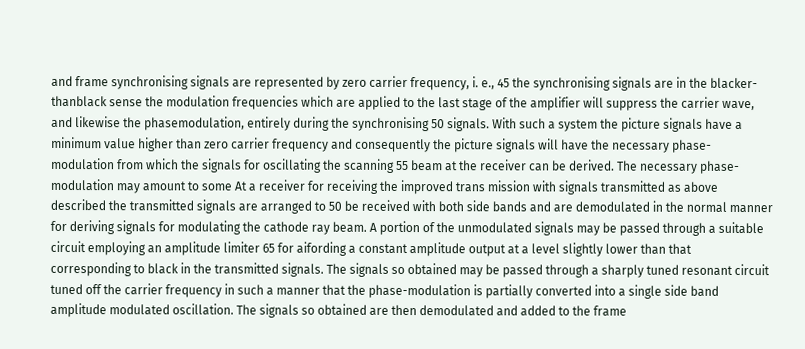and frame synchronising signals are represented by zero carrier frequency, i. e., 45 the synchronising signals are in the blacker-thanblack sense the modulation frequencies which are applied to the last stage of the amplifier will suppress the carrier wave, and likewise the phasemodulation, entirely during the synchronising 50 signals. With such a system the picture signals have a minimum value higher than zero carrier frequency and consequently the picture signals will have the necessary phase-modulation from which the signals for oscillating the scanning 55 beam at the receiver can be derived. The necessary phase-modulation may amount to some At a receiver for receiving the improved trans mission with signals transmitted as above described the transmitted signals are arranged to 50 be received with both side bands and are demodulated in the normal manner for deriving signals for modulating the cathode ray beam. A portion of the unmodulated signals may be passed through a suitable circuit employing an amplitude limiter 65 for aifording a constant amplitude output at a level slightly lower than that corresponding to black in the transmitted signals. The signals so obtained may be passed through a sharply tuned resonant circuit tuned off the carrier frequency in such a manner that the phase-modulation is partially converted into a single side band amplitude modulated oscillation. The signals so obtained are then demodulated and added to the frame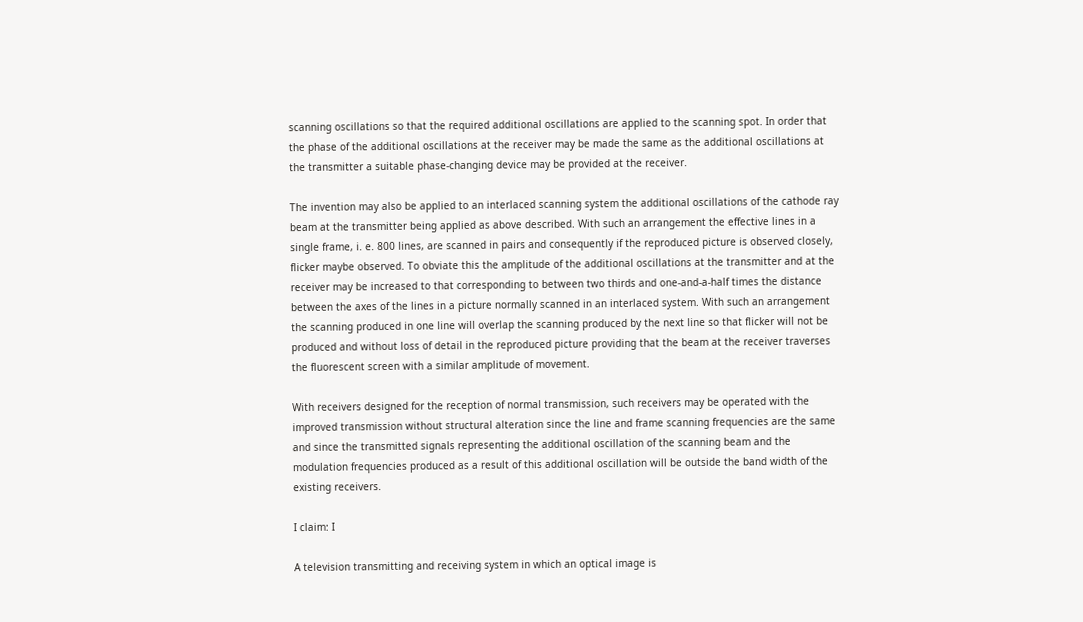scanning oscillations so that the required additional oscillations are applied to the scanning spot. In order that the phase of the additional oscillations at the receiver may be made the same as the additional oscillations at the transmitter a suitable phase-changing device may be provided at the receiver.

The invention may also be applied to an interlaced scanning system the additional oscillations of the cathode ray beam at the transmitter being applied as above described. With such an arrangement the effective lines in a single frame, i. e. 800 lines, are scanned in pairs and consequently if the reproduced picture is observed closely, flicker maybe observed. To obviate this the amplitude of the additional oscillations at the transmitter and at the receiver may be increased to that corresponding to between two thirds and one-and-a-half times the distance between the axes of the lines in a picture normally scanned in an interlaced system. With such an arrangement the scanning produced in one line will overlap the scanning produced by the next line so that flicker will not be produced and without loss of detail in the reproduced picture providing that the beam at the receiver traverses the fluorescent screen with a similar amplitude of movement.

With receivers designed for the reception of normal transmission, such receivers may be operated with the improved transmission without structural alteration since the line and frame scanning frequencies are the same and since the transmitted signals representing the additional oscillation of the scanning beam and the modulation frequencies produced as a result of this additional oscillation will be outside the band width of the existing receivers.

I claim: I

A television transmitting and receiving system in which an optical image is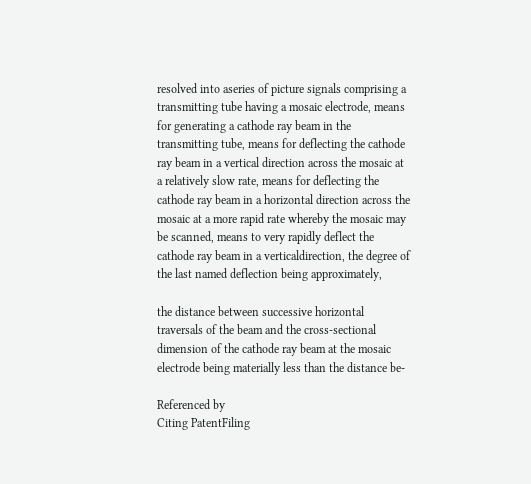resolved into aseries of picture signals comprising a transmitting tube having a mosaic electrode, means for generating a cathode ray beam in the transmitting tube, means for deflecting the cathode ray beam in a vertical direction across the mosaic at a relatively slow rate, means for deflecting the cathode ray beam in a horizontal direction across the mosaic at a more rapid rate whereby the mosaic may be scanned, means to very rapidly deflect the cathode ray beam in a verticaldirection, the degree of the last named deflection being approximately,

the distance between successive horizontal traversals of the beam and the cross-sectional dimension of the cathode ray beam at the mosaic electrode being materially less than the distance be-

Referenced by
Citing PatentFiling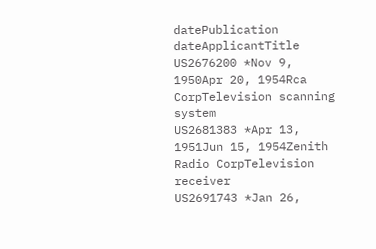datePublication dateApplicantTitle
US2676200 *Nov 9, 1950Apr 20, 1954Rca CorpTelevision scanning system
US2681383 *Apr 13, 1951Jun 15, 1954Zenith Radio CorpTelevision receiver
US2691743 *Jan 26,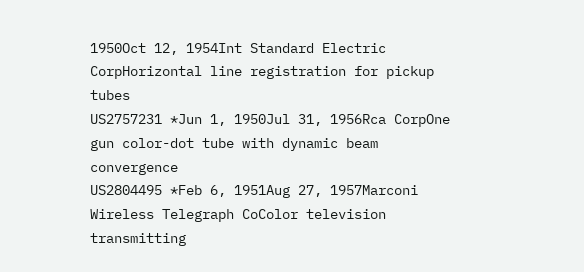1950Oct 12, 1954Int Standard Electric CorpHorizontal line registration for pickup tubes
US2757231 *Jun 1, 1950Jul 31, 1956Rca CorpOne gun color-dot tube with dynamic beam convergence
US2804495 *Feb 6, 1951Aug 27, 1957Marconi Wireless Telegraph CoColor television transmitting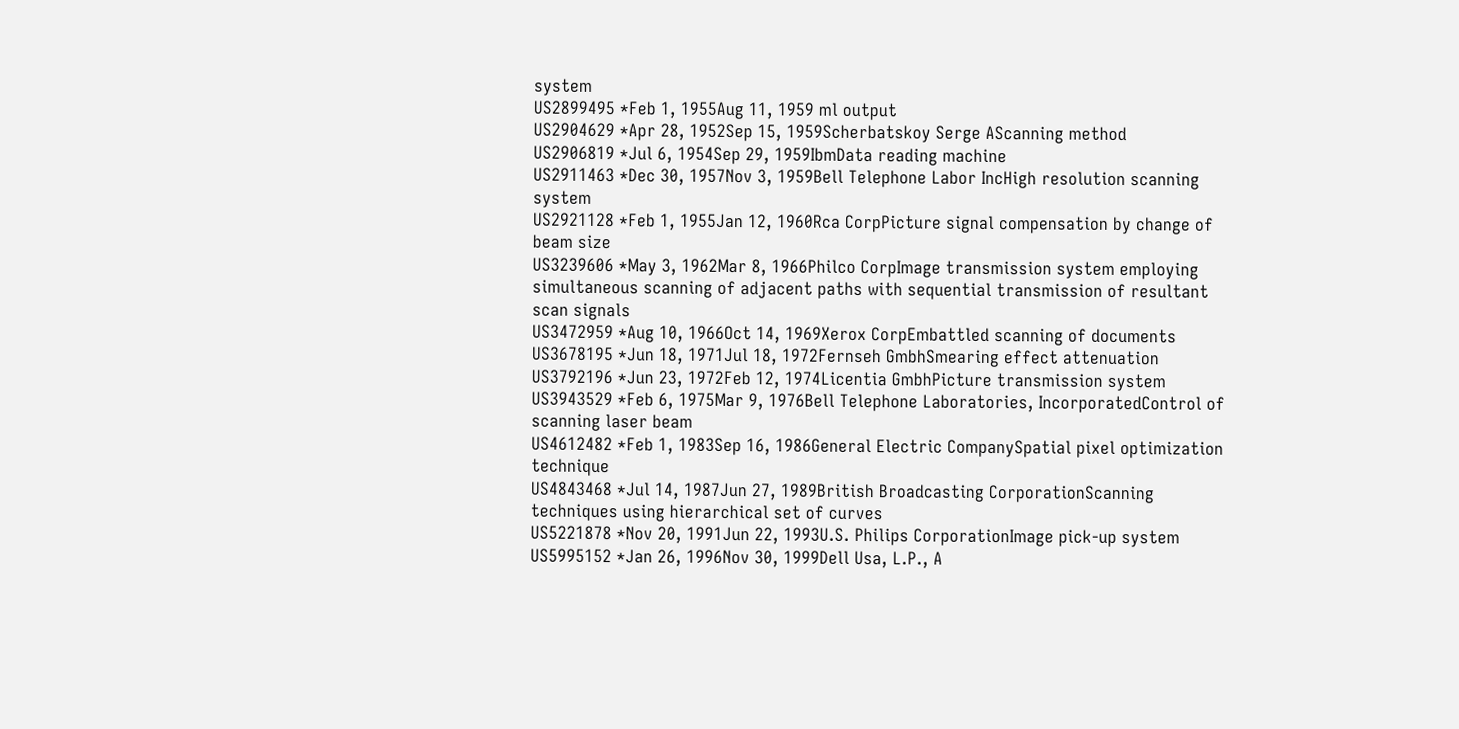system
US2899495 *Feb 1, 1955Aug 11, 1959 ml output
US2904629 *Apr 28, 1952Sep 15, 1959Scherbatskoy Serge AScanning method
US2906819 *Jul 6, 1954Sep 29, 1959IbmData reading machine
US2911463 *Dec 30, 1957Nov 3, 1959Bell Telephone Labor IncHigh resolution scanning system
US2921128 *Feb 1, 1955Jan 12, 1960Rca CorpPicture signal compensation by change of beam size
US3239606 *May 3, 1962Mar 8, 1966Philco CorpImage transmission system employing simultaneous scanning of adjacent paths with sequential transmission of resultant scan signals
US3472959 *Aug 10, 1966Oct 14, 1969Xerox CorpEmbattled scanning of documents
US3678195 *Jun 18, 1971Jul 18, 1972Fernseh GmbhSmearing effect attenuation
US3792196 *Jun 23, 1972Feb 12, 1974Licentia GmbhPicture transmission system
US3943529 *Feb 6, 1975Mar 9, 1976Bell Telephone Laboratories, IncorporatedControl of scanning laser beam
US4612482 *Feb 1, 1983Sep 16, 1986General Electric CompanySpatial pixel optimization technique
US4843468 *Jul 14, 1987Jun 27, 1989British Broadcasting CorporationScanning techniques using hierarchical set of curves
US5221878 *Nov 20, 1991Jun 22, 1993U.S. Philips CorporationImage pick-up system
US5995152 *Jan 26, 1996Nov 30, 1999Dell Usa, L.P., A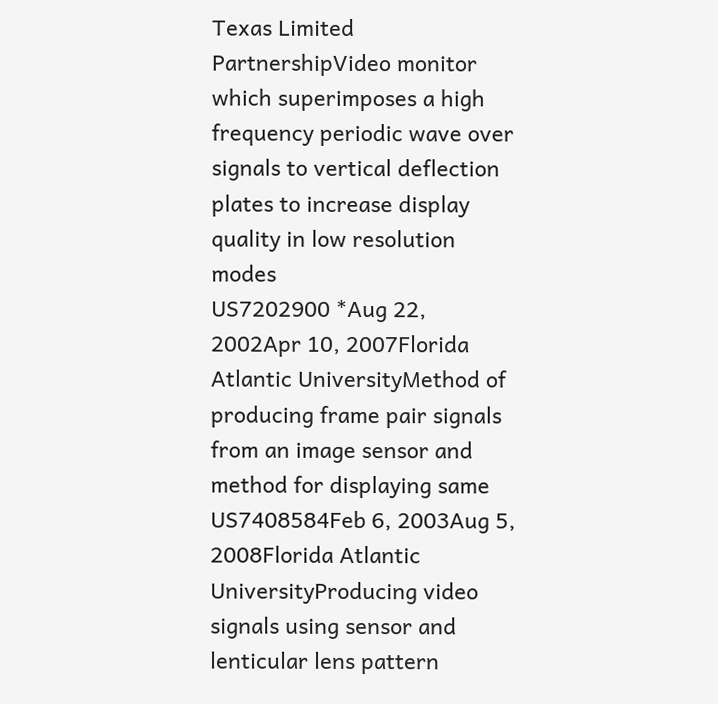Texas Limited PartnershipVideo monitor which superimposes a high frequency periodic wave over signals to vertical deflection plates to increase display quality in low resolution modes
US7202900 *Aug 22, 2002Apr 10, 2007Florida Atlantic UniversityMethod of producing frame pair signals from an image sensor and method for displaying same
US7408584Feb 6, 2003Aug 5, 2008Florida Atlantic UniversityProducing video signals using sensor and lenticular lens pattern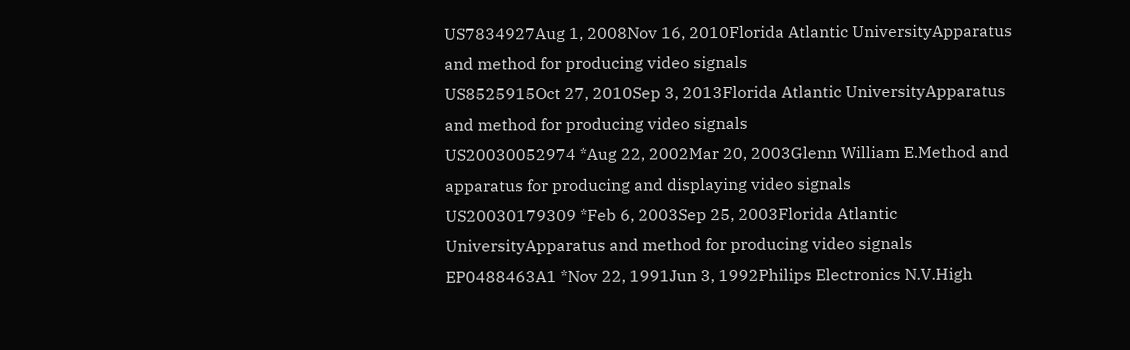US7834927Aug 1, 2008Nov 16, 2010Florida Atlantic UniversityApparatus and method for producing video signals
US8525915Oct 27, 2010Sep 3, 2013Florida Atlantic UniversityApparatus and method for producing video signals
US20030052974 *Aug 22, 2002Mar 20, 2003Glenn William E.Method and apparatus for producing and displaying video signals
US20030179309 *Feb 6, 2003Sep 25, 2003Florida Atlantic UniversityApparatus and method for producing video signals
EP0488463A1 *Nov 22, 1991Jun 3, 1992Philips Electronics N.V.High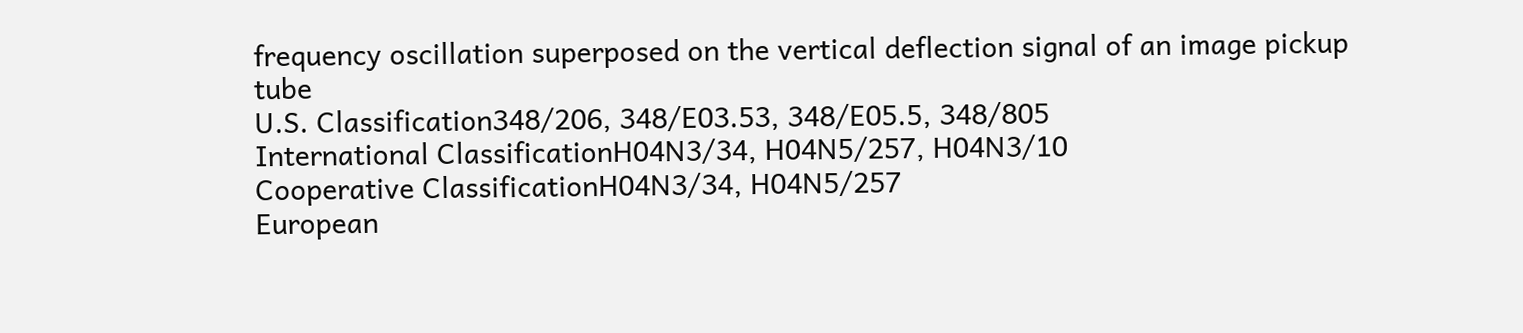frequency oscillation superposed on the vertical deflection signal of an image pickup tube
U.S. Classification348/206, 348/E03.53, 348/E05.5, 348/805
International ClassificationH04N3/34, H04N5/257, H04N3/10
Cooperative ClassificationH04N3/34, H04N5/257
European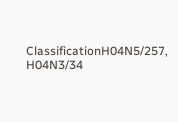ClassificationH04N5/257, H04N3/34